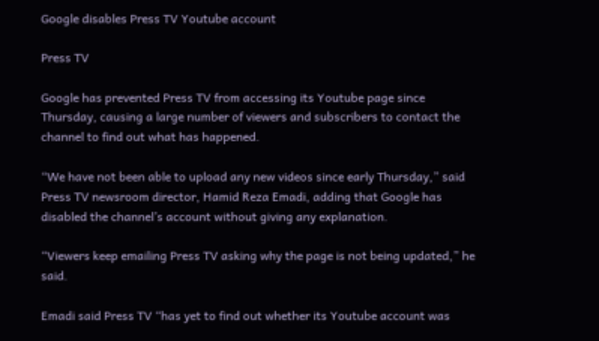Google disables Press TV Youtube account

Press TV

Google has prevented Press TV from accessing its Youtube page since Thursday, causing a large number of viewers and subscribers to contact the channel to find out what has happened.

“We have not been able to upload any new videos since early Thursday,” said Press TV newsroom director, Hamid Reza Emadi, adding that Google has disabled the channel’s account without giving any explanation.

“Viewers keep emailing Press TV asking why the page is not being updated,” he said.

Emadi said Press TV “has yet to find out whether its Youtube account was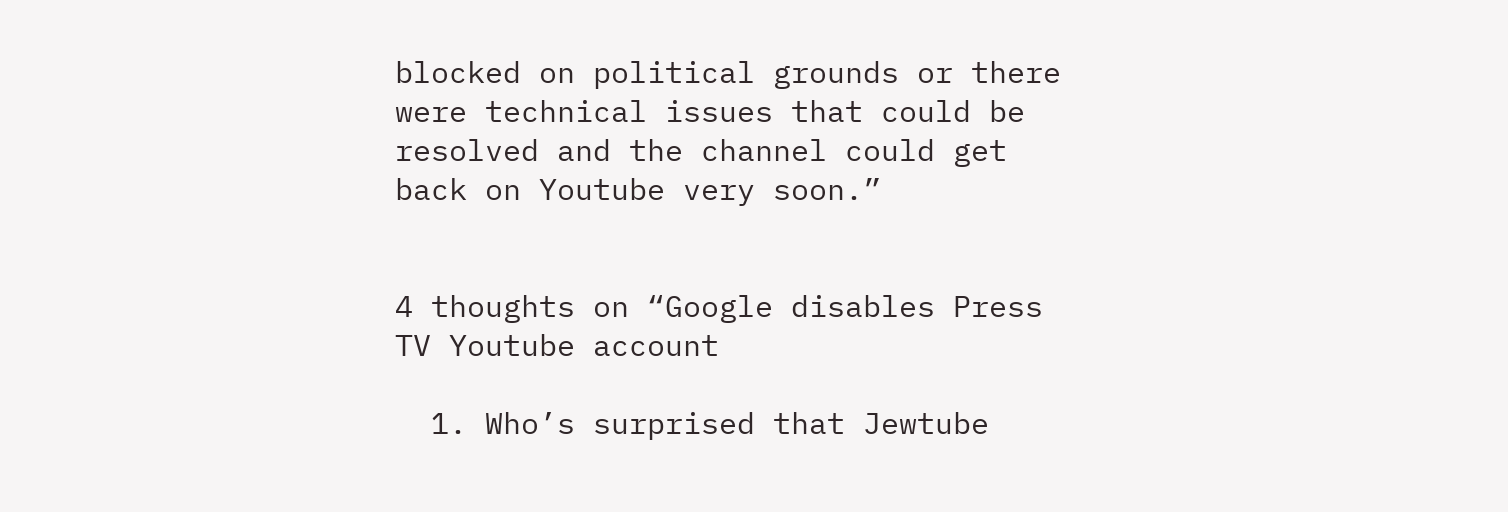blocked on political grounds or there were technical issues that could be resolved and the channel could get back on Youtube very soon.”


4 thoughts on “Google disables Press TV Youtube account

  1. Who’s surprised that Jewtube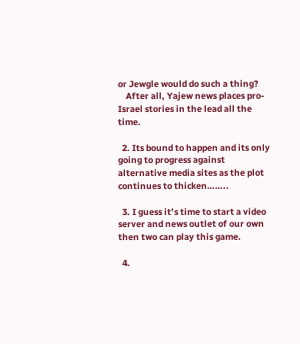or Jewgle would do such a thing?
    After all, Yajew news places pro-Israel stories in the lead all the time.

  2. Its bound to happen and its only going to progress against alternative media sites as the plot continues to thicken……..

  3. I guess it’s time to start a video server and news outlet of our own then two can play this game.

  4.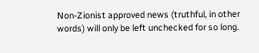Non-Zionist approved news (truthful, in other words) will only be left unchecked for so long.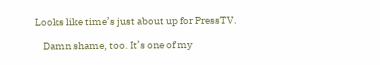Looks like time’s just about up for PressTV.

    Damn shame, too. It’s one of my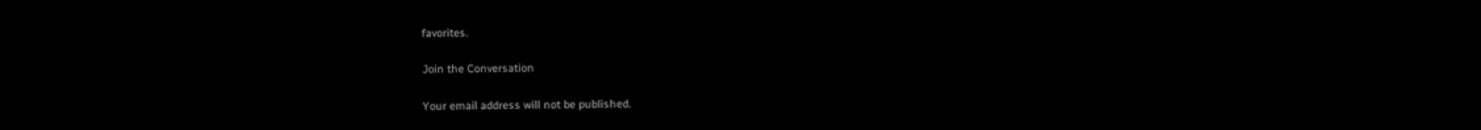favorites.

Join the Conversation

Your email address will not be published.